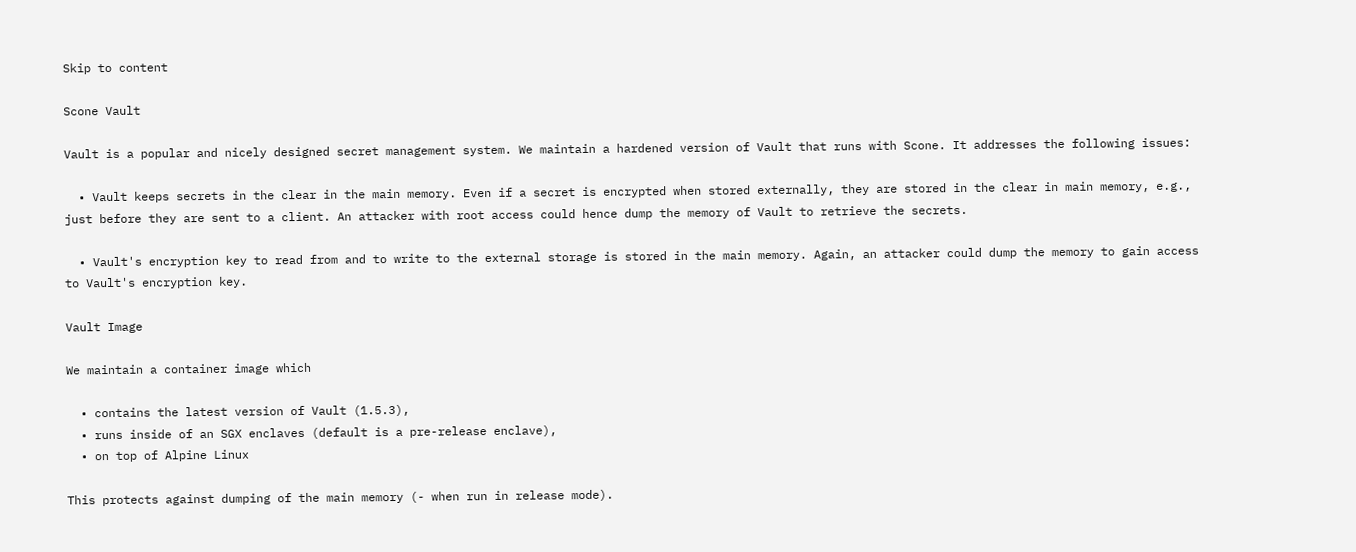Skip to content

Scone Vault

Vault is a popular and nicely designed secret management system. We maintain a hardened version of Vault that runs with Scone. It addresses the following issues:

  • Vault keeps secrets in the clear in the main memory. Even if a secret is encrypted when stored externally, they are stored in the clear in main memory, e.g., just before they are sent to a client. An attacker with root access could hence dump the memory of Vault to retrieve the secrets.

  • Vault's encryption key to read from and to write to the external storage is stored in the main memory. Again, an attacker could dump the memory to gain access to Vault's encryption key.

Vault Image

We maintain a container image which

  • contains the latest version of Vault (1.5.3),
  • runs inside of an SGX enclaves (default is a pre-release enclave),
  • on top of Alpine Linux

This protects against dumping of the main memory (- when run in release mode).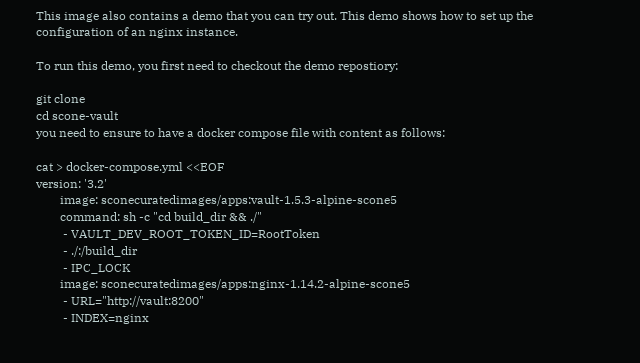This image also contains a demo that you can try out. This demo shows how to set up the configuration of an nginx instance.

To run this demo, you first need to checkout the demo repostiory:

git clone
cd scone-vault
you need to ensure to have a docker compose file with content as follows:

cat > docker-compose.yml <<EOF
version: '3.2'
        image: sconecuratedimages/apps:vault-1.5.3-alpine-scone5
        command: sh -c "cd build_dir && ./"
         - VAULT_DEV_ROOT_TOKEN_ID=RootToken
         - ./:/build_dir
         - IPC_LOCK
        image: sconecuratedimages/apps:nginx-1.14.2-alpine-scone5
         - URL="http://vault:8200"
         - INDEX=nginx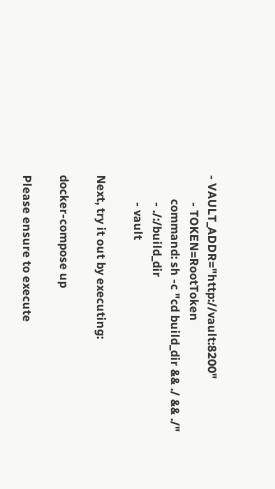- VAULT_ADDR="http://vault:8200"
         - TOKEN=RootToken
        command: sh -c "cd build_dir && ./ && ./"
         - ./:/build_dir
         - vault

Next, try it out by executing:

docker-compose up

Please ensure to execute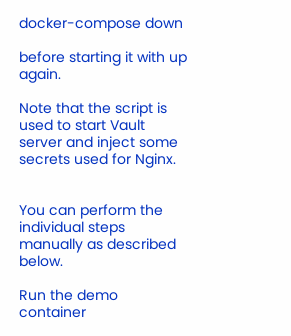docker-compose down

before starting it with up again.

Note that the script is used to start Vault server and inject some secrets used for Nginx.


You can perform the individual steps manually as described below.

Run the demo container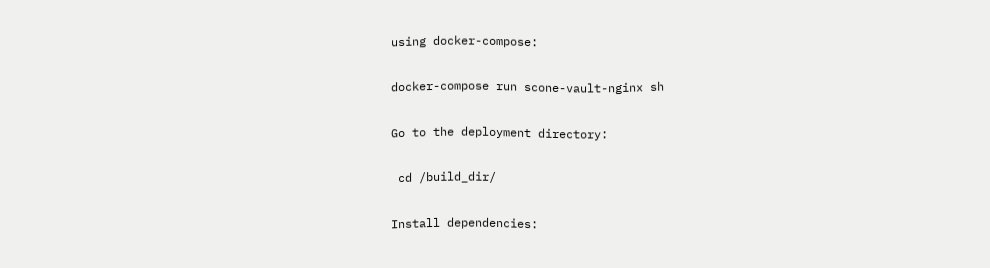using docker-compose:

docker-compose run scone-vault-nginx sh

Go to the deployment directory:

 cd /build_dir/

Install dependencies: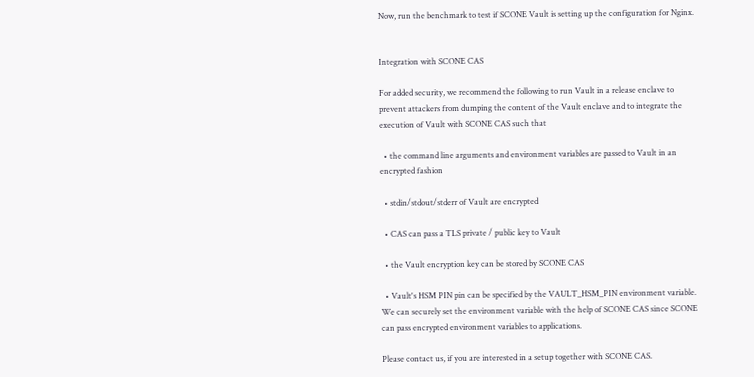Now, run the benchmark to test if SCONE Vault is setting up the configuration for Nginx.


Integration with SCONE CAS

For added security, we recommend the following to run Vault in a release enclave to prevent attackers from dumping the content of the Vault enclave and to integrate the execution of Vault with SCONE CAS such that

  • the command line arguments and environment variables are passed to Vault in an encrypted fashion

  • stdin/stdout/stderr of Vault are encrypted

  • CAS can pass a TLS private / public key to Vault

  • the Vault encryption key can be stored by SCONE CAS

  • Vault's HSM PIN pin can be specified by the VAULT_HSM_PIN environment variable. We can securely set the environment variable with the help of SCONE CAS since SCONE can pass encrypted environment variables to applications.

Please contact us, if you are interested in a setup together with SCONE CAS.